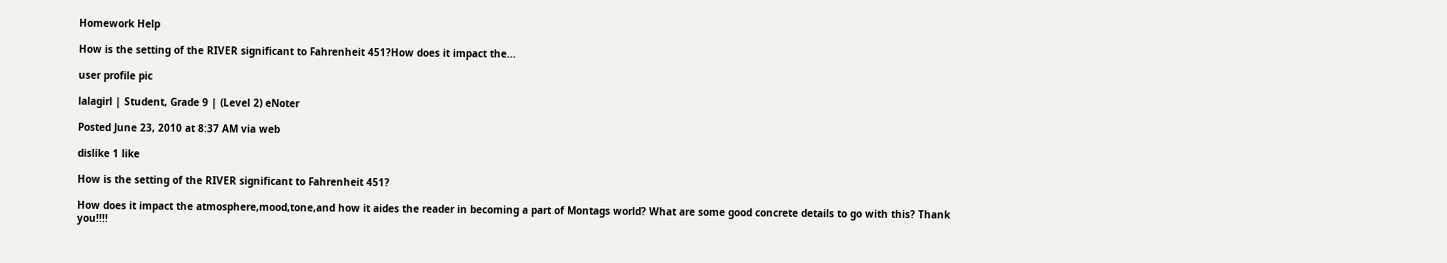Homework Help

How is the setting of the RIVER significant to Fahrenheit 451?How does it impact the...

user profile pic

lalagirl | Student, Grade 9 | (Level 2) eNoter

Posted June 23, 2010 at 8:37 AM via web

dislike 1 like

How is the setting of the RIVER significant to Fahrenheit 451?

How does it impact the atmosphere,mood,tone,and how it aides the reader in becoming a part of Montags world? What are some good concrete details to go with this? Thank you!!!!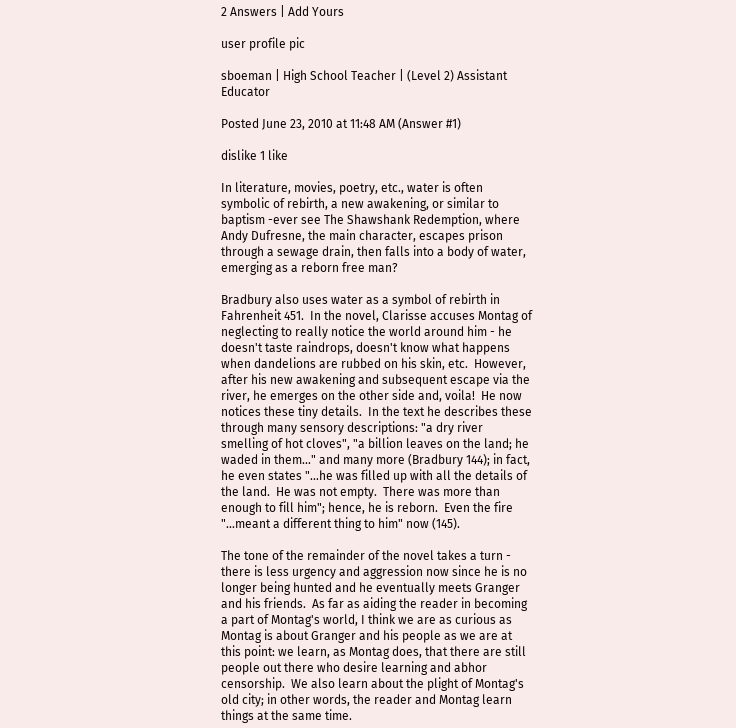2 Answers | Add Yours

user profile pic

sboeman | High School Teacher | (Level 2) Assistant Educator

Posted June 23, 2010 at 11:48 AM (Answer #1)

dislike 1 like

In literature, movies, poetry, etc., water is often symbolic of rebirth, a new awakening, or similar to baptism -ever see The Shawshank Redemption, where Andy Dufresne, the main character, escapes prison through a sewage drain, then falls into a body of water, emerging as a reborn free man?

Bradbury also uses water as a symbol of rebirth in Fahrenheit 451.  In the novel, Clarisse accuses Montag of neglecting to really notice the world around him - he doesn't taste raindrops, doesn't know what happens when dandelions are rubbed on his skin, etc.  However, after his new awakening and subsequent escape via the river, he emerges on the other side and, voila!  He now notices these tiny details.  In the text he describes these through many sensory descriptions: "a dry river smelling of hot cloves", "a billion leaves on the land; he waded in them..." and many more (Bradbury 144); in fact, he even states "...he was filled up with all the details of the land.  He was not empty.  There was more than enough to fill him"; hence, he is reborn.  Even the fire "...meant a different thing to him" now (145).

The tone of the remainder of the novel takes a turn - there is less urgency and aggression now since he is no longer being hunted and he eventually meets Granger and his friends.  As far as aiding the reader in becoming a part of Montag's world, I think we are as curious as Montag is about Granger and his people as we are at this point: we learn, as Montag does, that there are still people out there who desire learning and abhor censorship.  We also learn about the plight of Montag's old city; in other words, the reader and Montag learn things at the same time.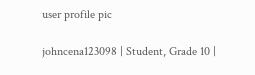user profile pic

johncena123098 | Student, Grade 10 |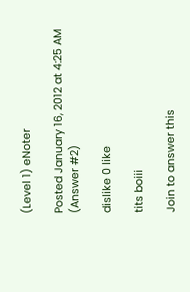(Level 1) eNoter

Posted January 16, 2012 at 4:25 AM (Answer #2)

dislike 0 like

tits boiii

Join to answer this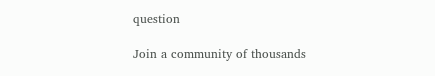question

Join a community of thousands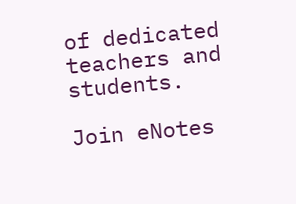of dedicated teachers and students.

Join eNotes